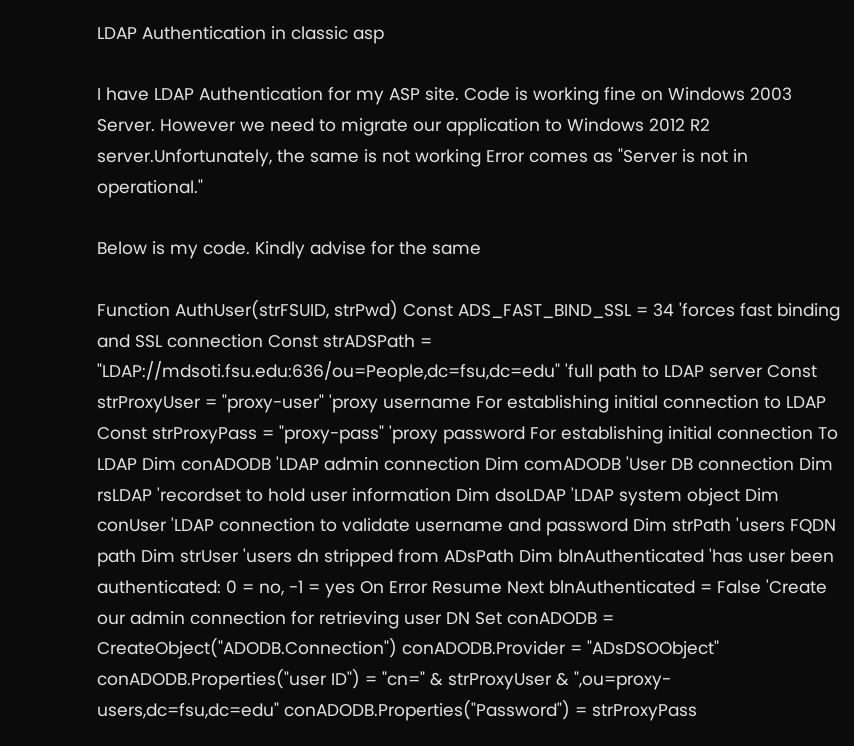LDAP Authentication in classic asp

I have LDAP Authentication for my ASP site. Code is working fine on Windows 2003 Server. However we need to migrate our application to Windows 2012 R2 server.Unfortunately, the same is not working Error comes as "Server is not in operational."

Below is my code. Kindly advise for the same

Function AuthUser(strFSUID, strPwd) Const ADS_FAST_BIND_SSL = 34 'forces fast binding and SSL connection Const strADSPath = "LDAP://mdsoti.fsu.edu:636/ou=People,dc=fsu,dc=edu" 'full path to LDAP server Const strProxyUser = "proxy-user" 'proxy username For establishing initial connection to LDAP Const strProxyPass = "proxy-pass" 'proxy password For establishing initial connection To LDAP Dim conADODB 'LDAP admin connection Dim comADODB 'User DB connection Dim rsLDAP 'recordset to hold user information Dim dsoLDAP 'LDAP system object Dim conUser 'LDAP connection to validate username and password Dim strPath 'users FQDN path Dim strUser 'users dn stripped from ADsPath Dim blnAuthenticated 'has user been authenticated: 0 = no, -1 = yes On Error Resume Next blnAuthenticated = False 'Create our admin connection for retrieving user DN Set conADODB = CreateObject("ADODB.Connection") conADODB.Provider = "ADsDSOObject" conADODB.Properties("user ID") = "cn=" & strProxyUser & ",ou=proxy-users,dc=fsu,dc=edu" conADODB.Properties("Password") = strProxyPass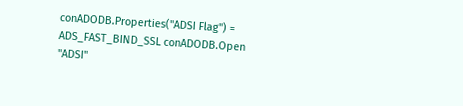conADODB.Properties("ADSI Flag") = ADS_FAST_BIND_SSL conADODB.Open "ADSI"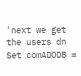'next we get the users dn Set comADODB =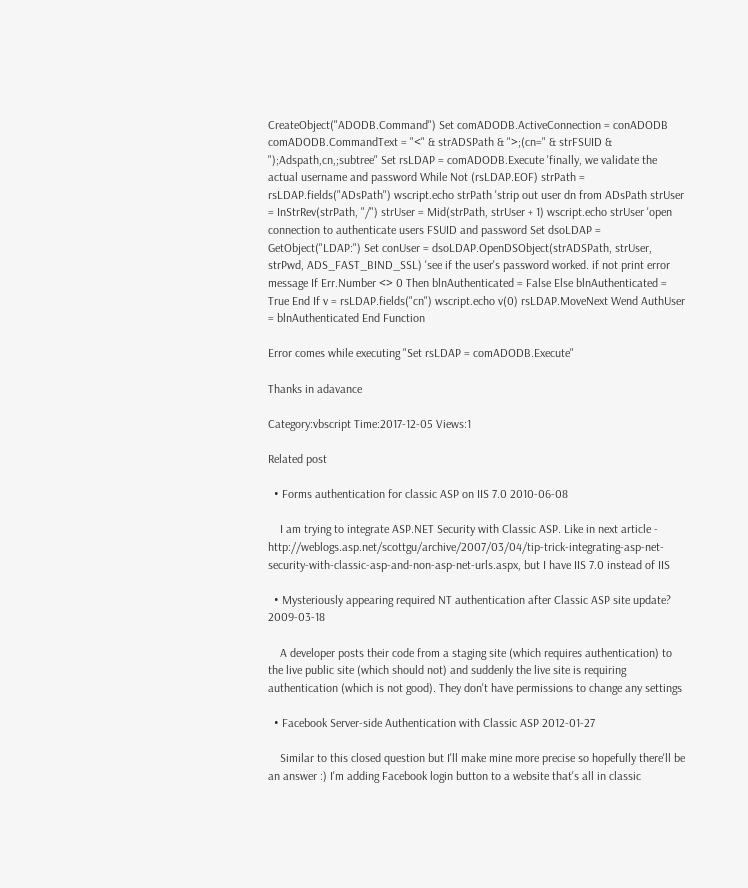CreateObject("ADODB.Command") Set comADODB.ActiveConnection = conADODB comADODB.CommandText = "<" & strADSPath & ">;(cn=" & strFSUID & ");Adspath,cn,;subtree" Set rsLDAP = comADODB.Execute 'finally, we validate the actual username and password While Not (rsLDAP.EOF) strPath = rsLDAP.fields("ADsPath") wscript.echo strPath 'strip out user dn from ADsPath strUser = InStrRev(strPath, "/") strUser = Mid(strPath, strUser + 1) wscript.echo strUser 'open connection to authenticate users FSUID and password Set dsoLDAP = GetObject("LDAP:") Set conUser = dsoLDAP.OpenDSObject(strADSPath, strUser, strPwd, ADS_FAST_BIND_SSL) 'see if the user's password worked. if not print error message If Err.Number <> 0 Then blnAuthenticated = False Else blnAuthenticated = True End If v = rsLDAP.fields("cn") wscript.echo v(0) rsLDAP.MoveNext Wend AuthUser = blnAuthenticated End Function

Error comes while executing "Set rsLDAP = comADODB.Execute"

Thanks in adavance

Category:vbscript Time:2017-12-05 Views:1

Related post

  • Forms authentication for classic ASP on IIS 7.0 2010-06-08

    I am trying to integrate ASP.NET Security with Classic ASP. Like in next article - http://weblogs.asp.net/scottgu/archive/2007/03/04/tip-trick-integrating-asp-net-security-with-classic-asp-and-non-asp-net-urls.aspx, but I have IIS 7.0 instead of IIS

  • Mysteriously appearing required NT authentication after Classic ASP site update? 2009-03-18

    A developer posts their code from a staging site (which requires authentication) to the live public site (which should not) and suddenly the live site is requiring authentication (which is not good). They don't have permissions to change any settings

  • Facebook Server-side Authentication with Classic ASP 2012-01-27

    Similar to this closed question but I'll make mine more precise so hopefully there'll be an answer :) I'm adding Facebook login button to a website that's all in classic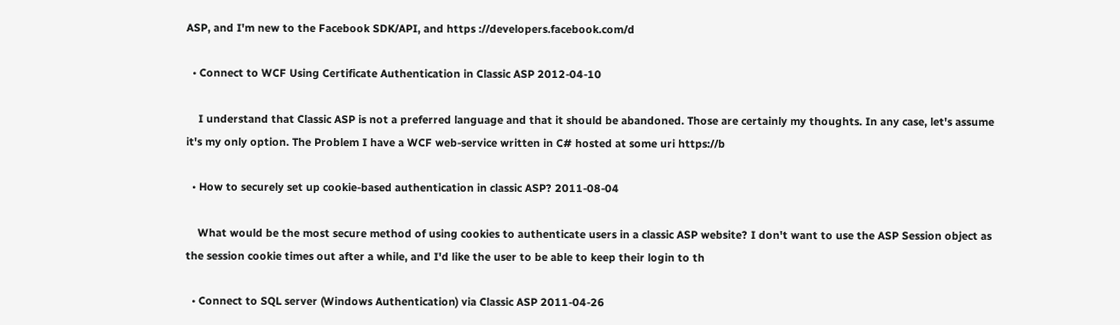ASP, and I'm new to the Facebook SDK/API, and https ://developers.facebook.com/d

  • Connect to WCF Using Certificate Authentication in Classic ASP 2012-04-10

    I understand that Classic ASP is not a preferred language and that it should be abandoned. Those are certainly my thoughts. In any case, let's assume it's my only option. The Problem I have a WCF web-service written in C# hosted at some uri https://b

  • How to securely set up cookie-based authentication in classic ASP? 2011-08-04

    What would be the most secure method of using cookies to authenticate users in a classic ASP website? I don't want to use the ASP Session object as the session cookie times out after a while, and I'd like the user to be able to keep their login to th

  • Connect to SQL server (Windows Authentication) via Classic ASP 2011-04-26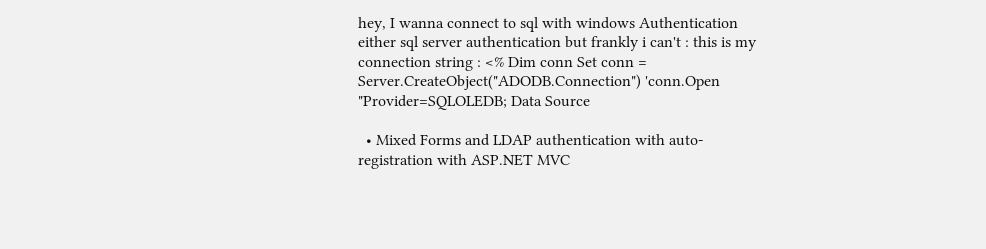hey, I wanna connect to sql with windows Authentication either sql server authentication but frankly i can't : this is my connection string : <% Dim conn Set conn = Server.CreateObject("ADODB.Connection") 'conn.Open "Provider=SQLOLEDB; Data Source

  • Mixed Forms and LDAP authentication with auto-registration with ASP.NET MVC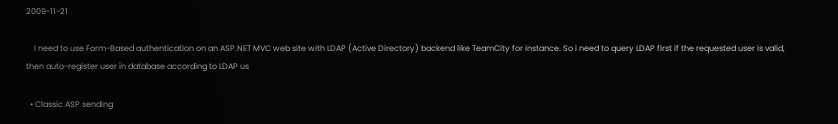2009-11-21

    I need to use Form-Based authentication on an ASP.NET MVC web site with LDAP (Active Directory) backend like TeamCity for instance. So i need to query LDAP first if the requested user is valid, then auto-register user in database according to LDAP us

  • Classic ASP sending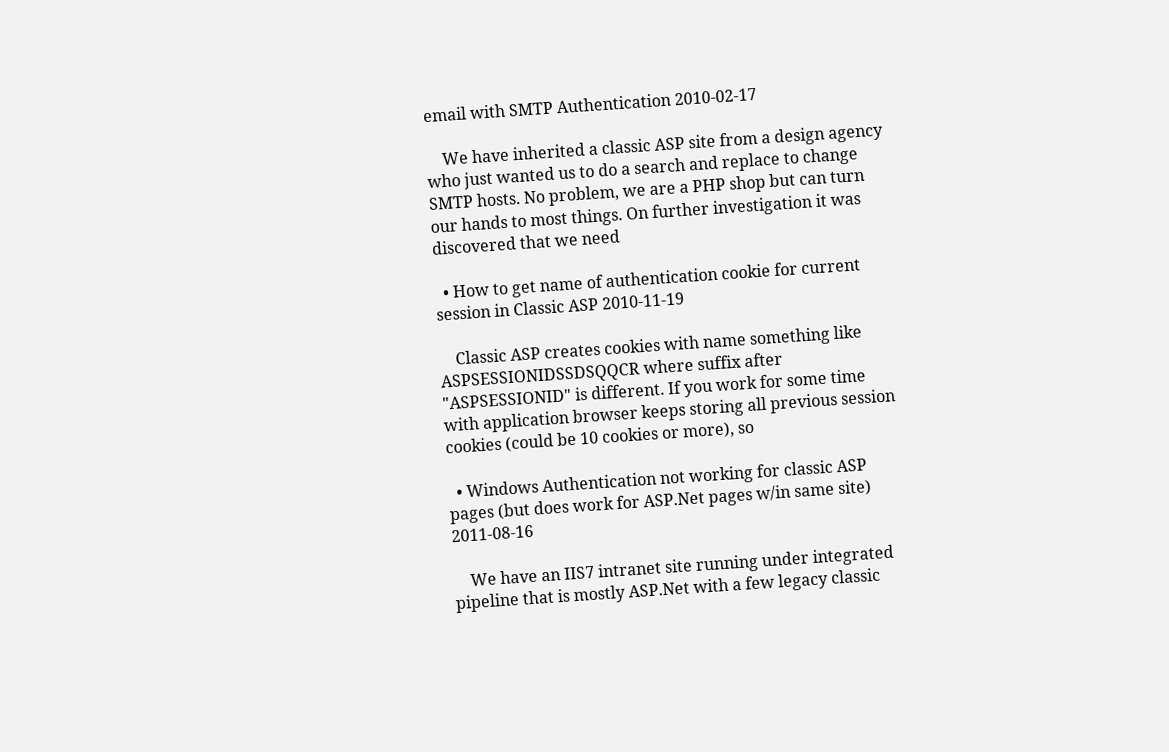email with SMTP Authentication 2010-02-17

    We have inherited a classic ASP site from a design agency who just wanted us to do a search and replace to change SMTP hosts. No problem, we are a PHP shop but can turn our hands to most things. On further investigation it was discovered that we need

  • How to get name of authentication cookie for current session in Classic ASP 2010-11-19

    Classic ASP creates cookies with name something like ASPSESSIONIDSSDSQQCR where suffix after "ASPSESSIONID" is different. If you work for some time with application browser keeps storing all previous session cookies (could be 10 cookies or more), so

  • Windows Authentication not working for classic ASP pages (but does work for ASP.Net pages w/in same site) 2011-08-16

    We have an IIS7 intranet site running under integrated pipeline that is mostly ASP.Net with a few legacy classic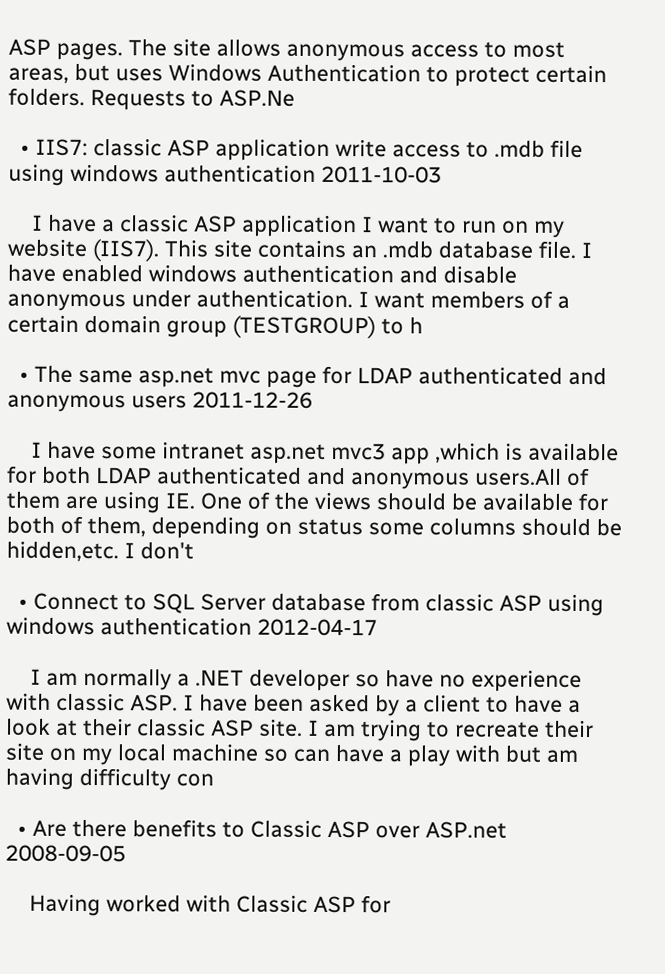ASP pages. The site allows anonymous access to most areas, but uses Windows Authentication to protect certain folders. Requests to ASP.Ne

  • IIS7: classic ASP application write access to .mdb file using windows authentication 2011-10-03

    I have a classic ASP application I want to run on my website (IIS7). This site contains an .mdb database file. I have enabled windows authentication and disable anonymous under authentication. I want members of a certain domain group (TESTGROUP) to h

  • The same asp.net mvc page for LDAP authenticated and anonymous users 2011-12-26

    I have some intranet asp.net mvc3 app ,which is available for both LDAP authenticated and anonymous users.All of them are using IE. One of the views should be available for both of them, depending on status some columns should be hidden,etc. I don't

  • Connect to SQL Server database from classic ASP using windows authentication 2012-04-17

    I am normally a .NET developer so have no experience with classic ASP. I have been asked by a client to have a look at their classic ASP site. I am trying to recreate their site on my local machine so can have a play with but am having difficulty con

  • Are there benefits to Classic ASP over ASP.net 2008-09-05

    Having worked with Classic ASP for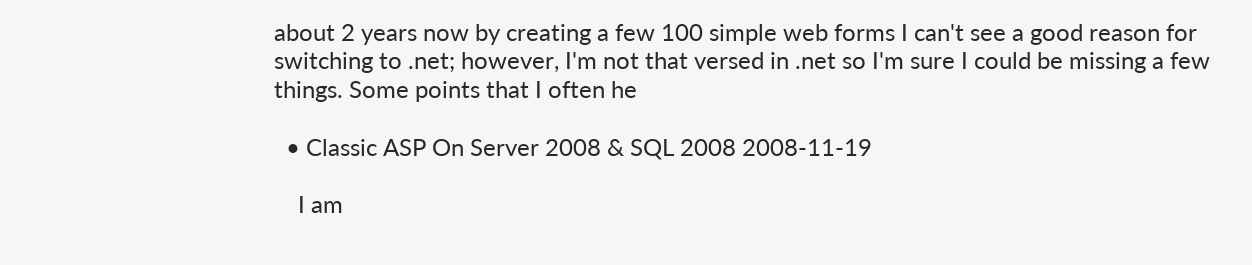about 2 years now by creating a few 100 simple web forms I can't see a good reason for switching to .net; however, I'm not that versed in .net so I'm sure I could be missing a few things. Some points that I often he

  • Classic ASP On Server 2008 & SQL 2008 2008-11-19

    I am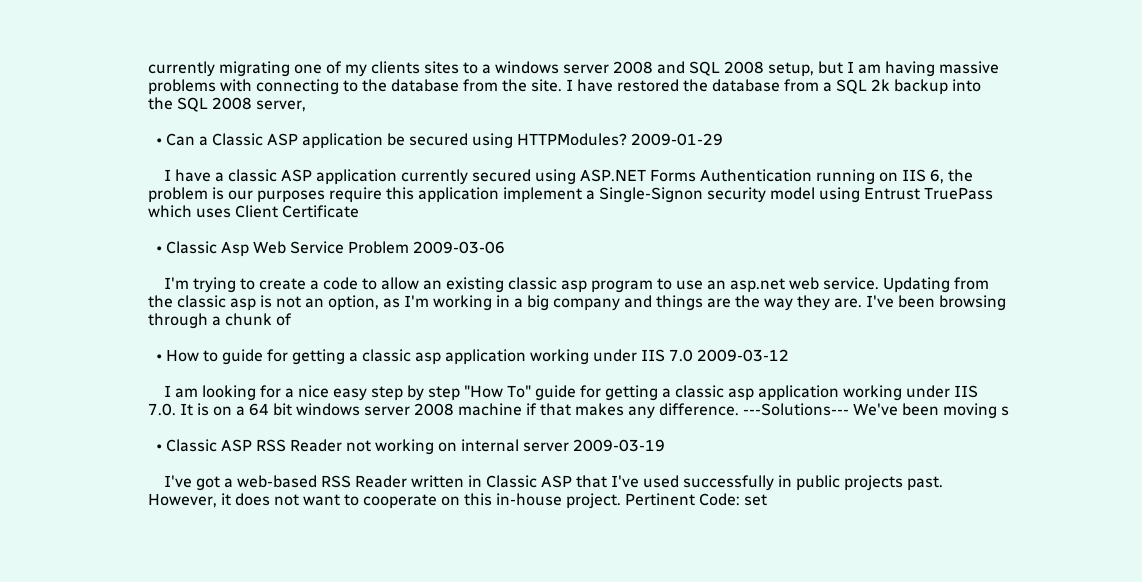currently migrating one of my clients sites to a windows server 2008 and SQL 2008 setup, but I am having massive problems with connecting to the database from the site. I have restored the database from a SQL 2k backup into the SQL 2008 server,

  • Can a Classic ASP application be secured using HTTPModules? 2009-01-29

    I have a classic ASP application currently secured using ASP.NET Forms Authentication running on IIS 6, the problem is our purposes require this application implement a Single-Signon security model using Entrust TruePass which uses Client Certificate

  • Classic Asp Web Service Problem 2009-03-06

    I'm trying to create a code to allow an existing classic asp program to use an asp.net web service. Updating from the classic asp is not an option, as I'm working in a big company and things are the way they are. I've been browsing through a chunk of

  • How to guide for getting a classic asp application working under IIS 7.0 2009-03-12

    I am looking for a nice easy step by step "How To" guide for getting a classic asp application working under IIS 7.0. It is on a 64 bit windows server 2008 machine if that makes any difference. ---Solutions--- We've been moving s

  • Classic ASP RSS Reader not working on internal server 2009-03-19

    I've got a web-based RSS Reader written in Classic ASP that I've used successfully in public projects past. However, it does not want to cooperate on this in-house project. Pertinent Code: set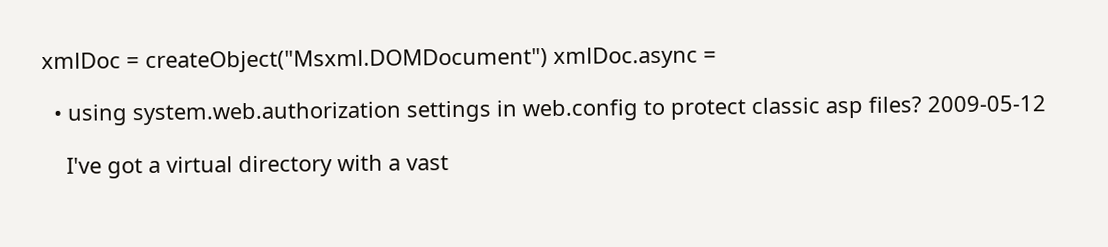xmlDoc = createObject("Msxml.DOMDocument") xmlDoc.async =

  • using system.web.authorization settings in web.config to protect classic asp files? 2009-05-12

    I've got a virtual directory with a vast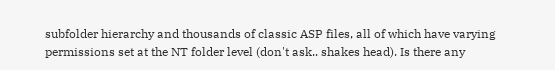subfolder hierarchy and thousands of classic ASP files, all of which have varying permissions set at the NT folder level (don't ask.. shakes head). Is there any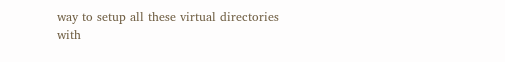way to setup all these virtual directories with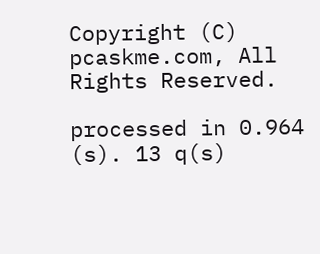Copyright (C) pcaskme.com, All Rights Reserved.

processed in 0.964 (s). 13 q(s)